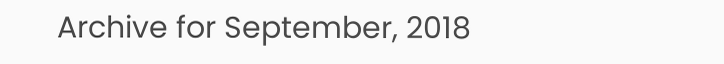Archive for September, 2018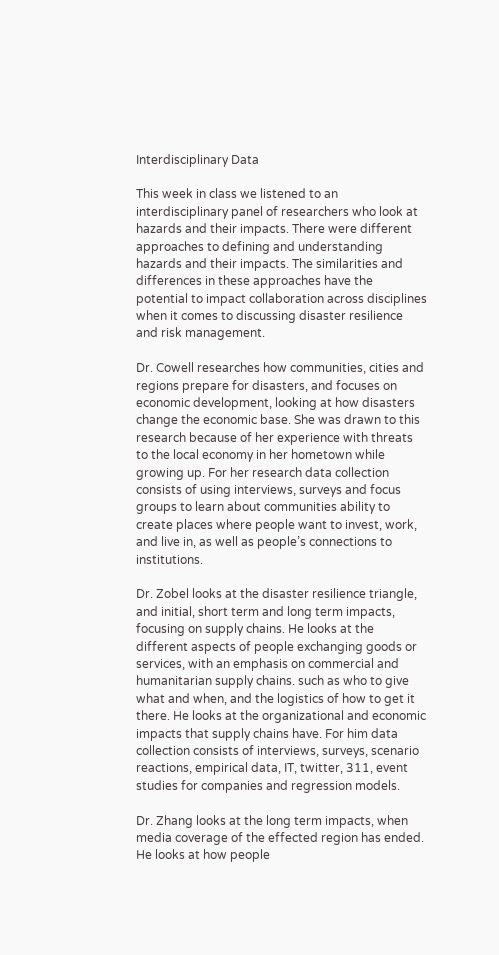Interdisciplinary Data

This week in class we listened to an interdisciplinary panel of researchers who look at hazards and their impacts. There were different approaches to defining and understanding hazards and their impacts. The similarities and differences in these approaches have the potential to impact collaboration across disciplines when it comes to discussing disaster resilience and risk management.

Dr. Cowell researches how communities, cities and regions prepare for disasters, and focuses on economic development, looking at how disasters change the economic base. She was drawn to this research because of her experience with threats to the local economy in her hometown while growing up. For her research data collection consists of using interviews, surveys and focus groups to learn about communities ability to create places where people want to invest, work, and live in, as well as people’s connections to institutions.

Dr. Zobel looks at the disaster resilience triangle, and initial, short term and long term impacts, focusing on supply chains. He looks at the different aspects of people exchanging goods or services, with an emphasis on commercial and humanitarian supply chains. such as who to give what and when, and the logistics of how to get it there. He looks at the organizational and economic impacts that supply chains have. For him data collection consists of interviews, surveys, scenario  reactions, empirical data, IT, twitter, 311, event studies for companies and regression models.

Dr. Zhang looks at the long term impacts, when media coverage of the effected region has ended. He looks at how people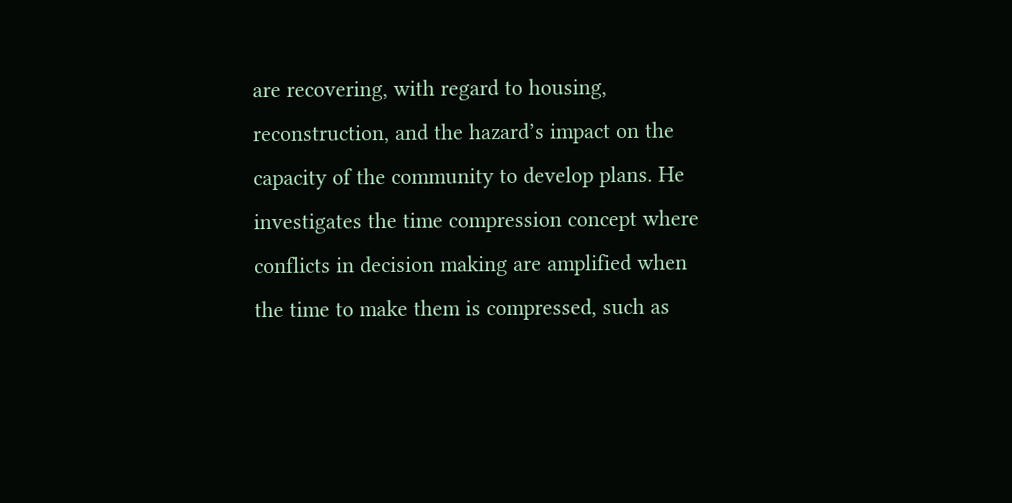are recovering, with regard to housing, reconstruction, and the hazard’s impact on the capacity of the community to develop plans. He investigates the time compression concept where conflicts in decision making are amplified when the time to make them is compressed, such as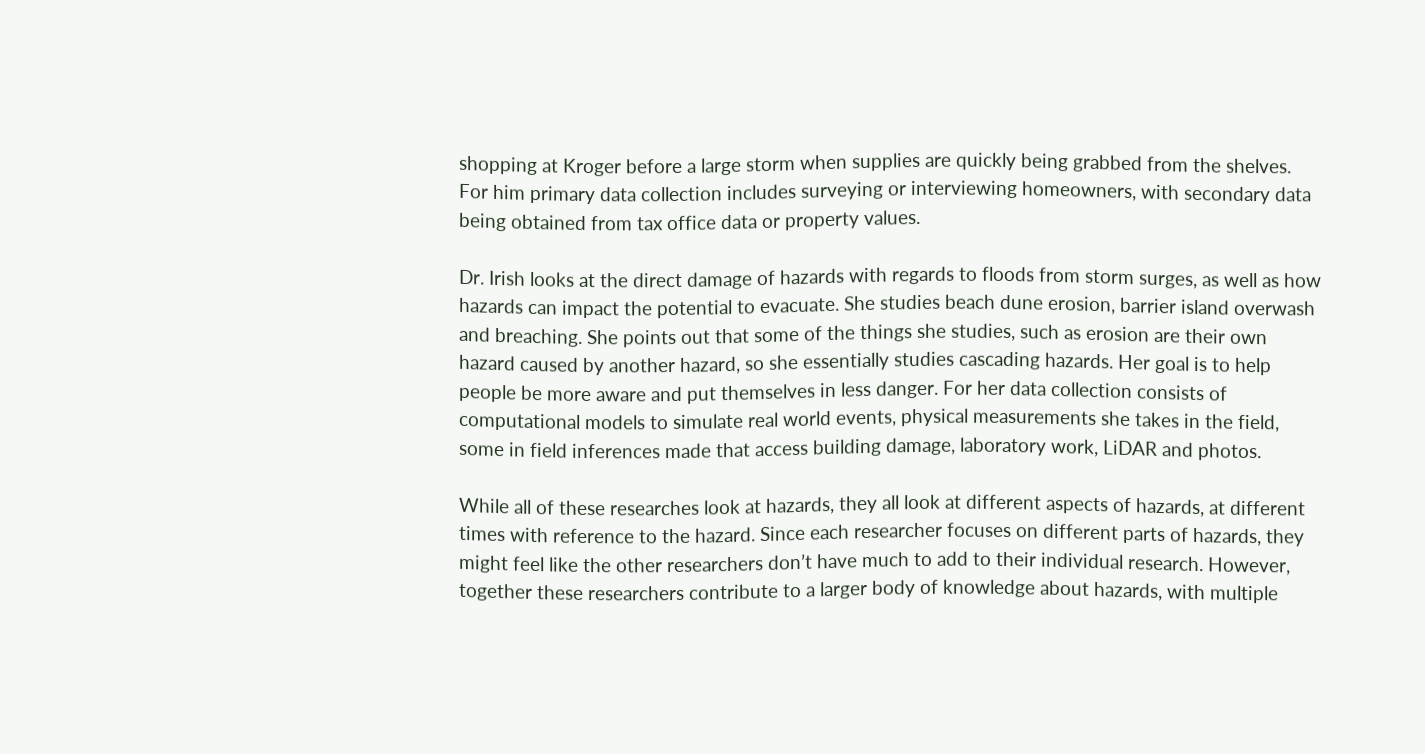shopping at Kroger before a large storm when supplies are quickly being grabbed from the shelves. For him primary data collection includes surveying or interviewing homeowners, with secondary data being obtained from tax office data or property values.

Dr. Irish looks at the direct damage of hazards with regards to floods from storm surges, as well as how hazards can impact the potential to evacuate. She studies beach dune erosion, barrier island overwash and breaching. She points out that some of the things she studies, such as erosion are their own hazard caused by another hazard, so she essentially studies cascading hazards. Her goal is to help people be more aware and put themselves in less danger. For her data collection consists of computational models to simulate real world events, physical measurements she takes in the field, some in field inferences made that access building damage, laboratory work, LiDAR and photos.

While all of these researches look at hazards, they all look at different aspects of hazards, at different times with reference to the hazard. Since each researcher focuses on different parts of hazards, they might feel like the other researchers don’t have much to add to their individual research. However, together these researchers contribute to a larger body of knowledge about hazards, with multiple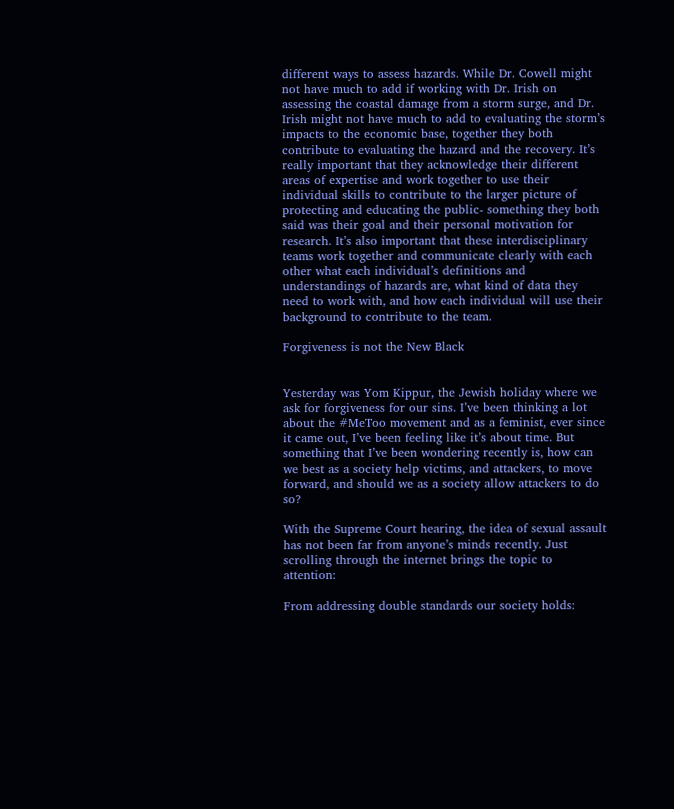different ways to assess hazards. While Dr. Cowell might not have much to add if working with Dr. Irish on assessing the coastal damage from a storm surge, and Dr. Irish might not have much to add to evaluating the storm’s impacts to the economic base, together they both contribute to evaluating the hazard and the recovery. It’s really important that they acknowledge their different areas of expertise and work together to use their individual skills to contribute to the larger picture of protecting and educating the public- something they both said was their goal and their personal motivation for research. It’s also important that these interdisciplinary teams work together and communicate clearly with each other what each individual’s definitions and understandings of hazards are, what kind of data they need to work with, and how each individual will use their background to contribute to the team.

Forgiveness is not the New Black


Yesterday was Yom Kippur, the Jewish holiday where we ask for forgiveness for our sins. I’ve been thinking a lot about the #MeToo movement and as a feminist, ever since it came out, I’ve been feeling like it’s about time. But something that I’ve been wondering recently is, how can we best as a society help victims, and attackers, to move forward, and should we as a society allow attackers to do so?

With the Supreme Court hearing, the idea of sexual assault has not been far from anyone’s minds recently. Just scrolling through the internet brings the topic to attention:

From addressing double standards our society holds: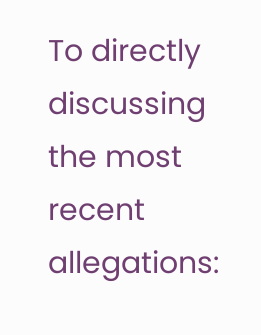To directly discussing the most recent allegations: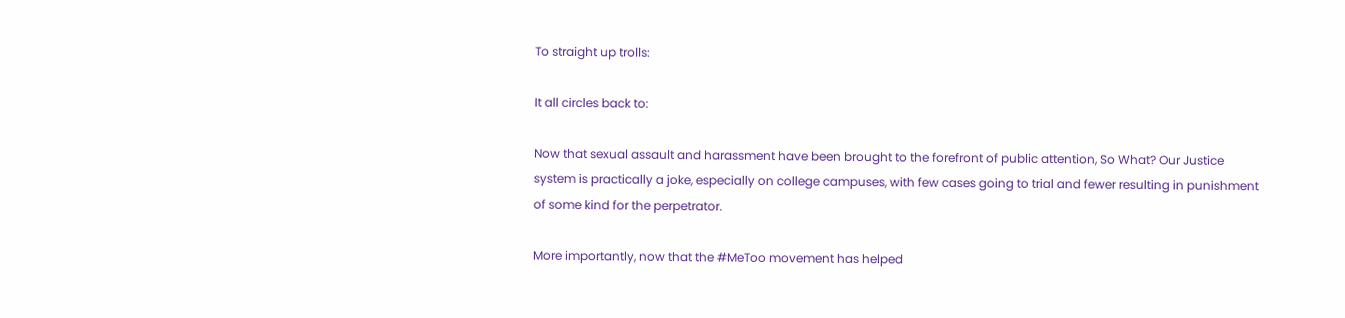To straight up trolls:

It all circles back to:

Now that sexual assault and harassment have been brought to the forefront of public attention, So What? Our Justice system is practically a joke, especially on college campuses, with few cases going to trial and fewer resulting in punishment of some kind for the perpetrator.

More importantly, now that the #MeToo movement has helped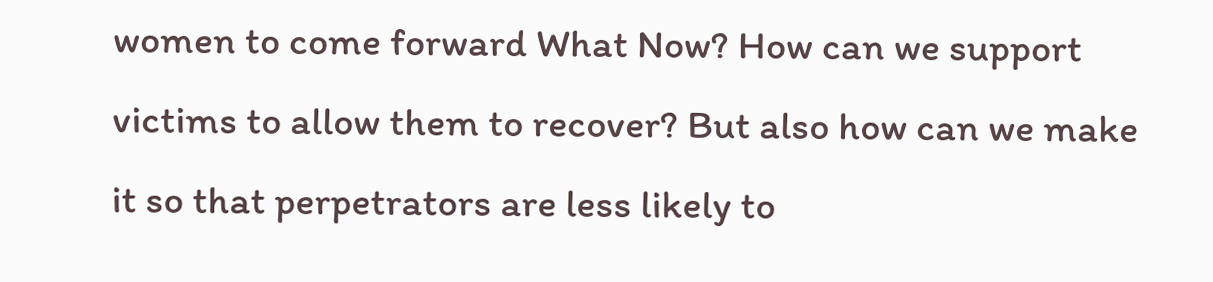women to come forward What Now? How can we support victims to allow them to recover? But also how can we make it so that perpetrators are less likely to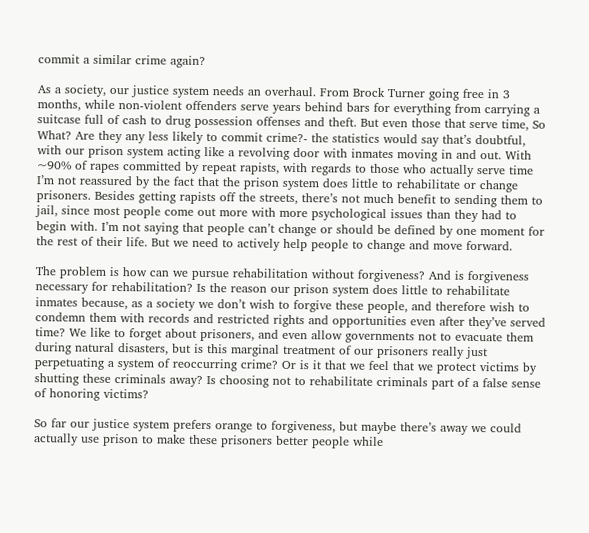commit a similar crime again?

As a society, our justice system needs an overhaul. From Brock Turner going free in 3 months, while non-violent offenders serve years behind bars for everything from carrying a suitcase full of cash to drug possession offenses and theft. But even those that serve time, So What? Are they any less likely to commit crime?- the statistics would say that’s doubtful, with our prison system acting like a revolving door with inmates moving in and out. With ~90% of rapes committed by repeat rapists, with regards to those who actually serve time I’m not reassured by the fact that the prison system does little to rehabilitate or change prisoners. Besides getting rapists off the streets, there’s not much benefit to sending them to jail, since most people come out more with more psychological issues than they had to begin with. I’m not saying that people can’t change or should be defined by one moment for the rest of their life. But we need to actively help people to change and move forward.

The problem is how can we pursue rehabilitation without forgiveness? And is forgiveness necessary for rehabilitation? Is the reason our prison system does little to rehabilitate inmates because, as a society we don’t wish to forgive these people, and therefore wish to condemn them with records and restricted rights and opportunities even after they’ve served time? We like to forget about prisoners, and even allow governments not to evacuate them during natural disasters, but is this marginal treatment of our prisoners really just perpetuating a system of reoccurring crime? Or is it that we feel that we protect victims by shutting these criminals away? Is choosing not to rehabilitate criminals part of a false sense of honoring victims?

So far our justice system prefers orange to forgiveness, but maybe there’s away we could actually use prison to make these prisoners better people while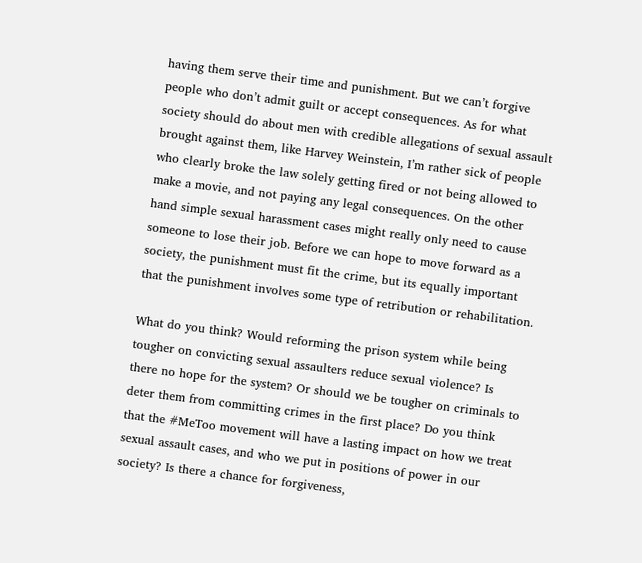having them serve their time and punishment. But we can’t forgive people who don’t admit guilt or accept consequences. As for what society should do about men with credible allegations of sexual assault brought against them, like Harvey Weinstein, I’m rather sick of people who clearly broke the law solely getting fired or not being allowed to make a movie, and not paying any legal consequences. On the other hand simple sexual harassment cases might really only need to cause someone to lose their job. Before we can hope to move forward as a society, the punishment must fit the crime, but its equally important that the punishment involves some type of retribution or rehabilitation.

What do you think? Would reforming the prison system while being tougher on convicting sexual assaulters reduce sexual violence? Is there no hope for the system? Or should we be tougher on criminals to deter them from committing crimes in the first place? Do you think that the #MeToo movement will have a lasting impact on how we treat sexual assault cases, and who we put in positions of power in our society? Is there a chance for forgiveness,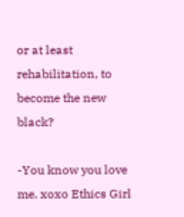or at least rehabilitation, to become the new black?

-You know you love me. xoxo Ethics Girl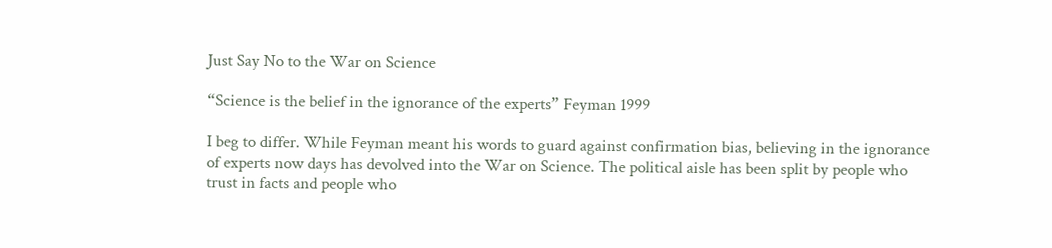Just Say No to the War on Science

“Science is the belief in the ignorance of the experts” Feyman 1999

I beg to differ. While Feyman meant his words to guard against confirmation bias, believing in the ignorance of experts now days has devolved into the War on Science. The political aisle has been split by people who trust in facts and people who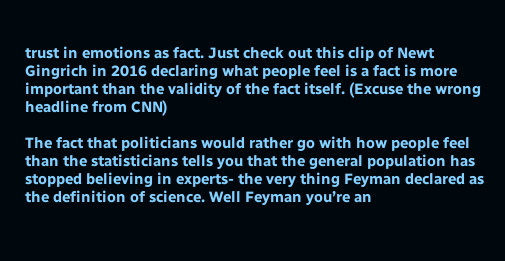trust in emotions as fact. Just check out this clip of Newt Gingrich in 2016 declaring what people feel is a fact is more important than the validity of the fact itself. (Excuse the wrong headline from CNN)

The fact that politicians would rather go with how people feel than the statisticians tells you that the general population has stopped believing in experts- the very thing Feyman declared as the definition of science. Well Feyman you’re an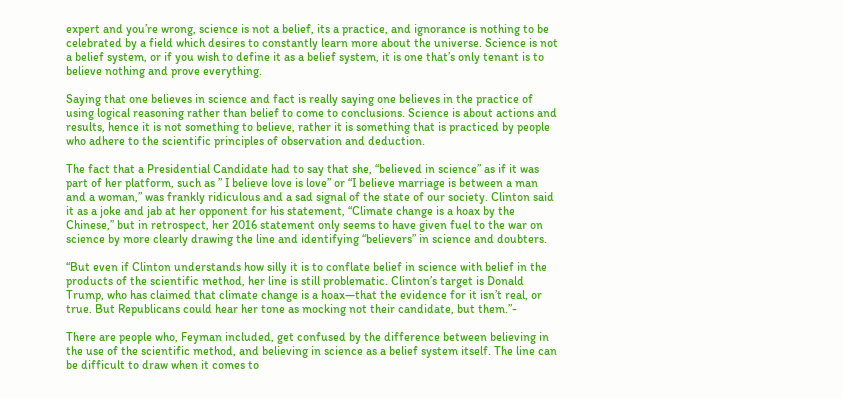expert and you’re wrong, science is not a belief, its a practice, and ignorance is nothing to be celebrated by a field which desires to constantly learn more about the universe. Science is not a belief system, or if you wish to define it as a belief system, it is one that’s only tenant is to believe nothing and prove everything.

Saying that one believes in science and fact is really saying one believes in the practice of using logical reasoning rather than belief to come to conclusions. Science is about actions and results, hence it is not something to believe, rather it is something that is practiced by people who adhere to the scientific principles of observation and deduction.

The fact that a Presidential Candidate had to say that she, “believed in science” as if it was part of her platform, such as ” I believe love is love” or “I believe marriage is between a man and a woman,” was frankly ridiculous and a sad signal of the state of our society. Clinton said it as a joke and jab at her opponent for his statement, “Climate change is a hoax by the Chinese,” but in retrospect, her 2016 statement only seems to have given fuel to the war on science by more clearly drawing the line and identifying “believers” in science and doubters.

“But even if Clinton understands how silly it is to conflate belief in science with belief in the products of the scientific method, her line is still problematic. Clinton’s target is Donald Trump, who has claimed that climate change is a hoax—that the evidence for it isn’t real, or true. But Republicans could hear her tone as mocking not their candidate, but them.”-

There are people who, Feyman included, get confused by the difference between believing in the use of the scientific method, and believing in science as a belief system itself. The line can be difficult to draw when it comes to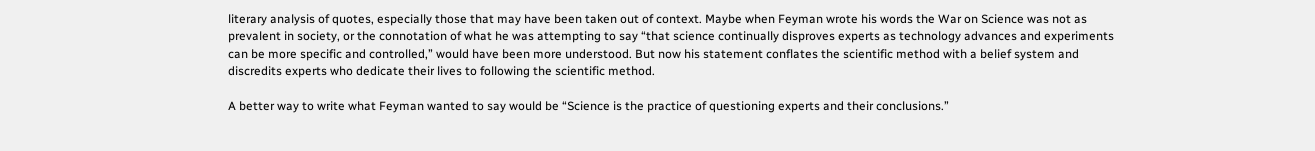literary analysis of quotes, especially those that may have been taken out of context. Maybe when Feyman wrote his words the War on Science was not as prevalent in society, or the connotation of what he was attempting to say “that science continually disproves experts as technology advances and experiments can be more specific and controlled,” would have been more understood. But now his statement conflates the scientific method with a belief system and discredits experts who dedicate their lives to following the scientific method.

A better way to write what Feyman wanted to say would be “Science is the practice of questioning experts and their conclusions.”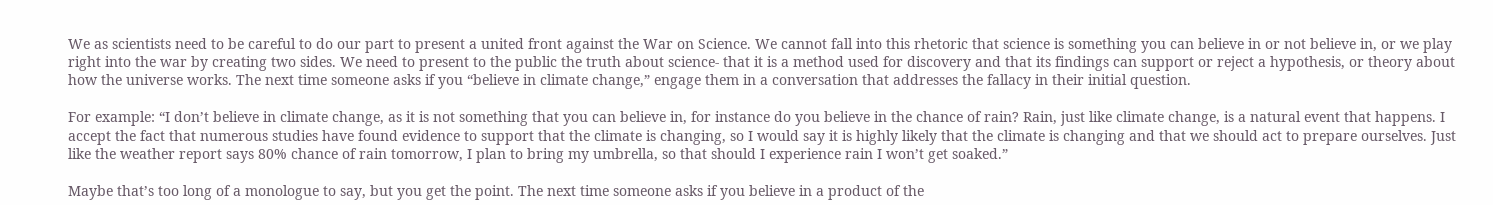We as scientists need to be careful to do our part to present a united front against the War on Science. We cannot fall into this rhetoric that science is something you can believe in or not believe in, or we play right into the war by creating two sides. We need to present to the public the truth about science- that it is a method used for discovery and that its findings can support or reject a hypothesis, or theory about how the universe works. The next time someone asks if you “believe in climate change,” engage them in a conversation that addresses the fallacy in their initial question.

For example: “I don’t believe in climate change, as it is not something that you can believe in, for instance do you believe in the chance of rain? Rain, just like climate change, is a natural event that happens. I accept the fact that numerous studies have found evidence to support that the climate is changing, so I would say it is highly likely that the climate is changing and that we should act to prepare ourselves. Just like the weather report says 80% chance of rain tomorrow, I plan to bring my umbrella, so that should I experience rain I won’t get soaked.”

Maybe that’s too long of a monologue to say, but you get the point. The next time someone asks if you believe in a product of the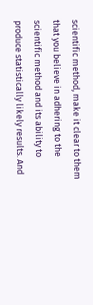scientific method, make it clear to them that you believe in adhering to the scientific method and its ability to produce statistically likely results. And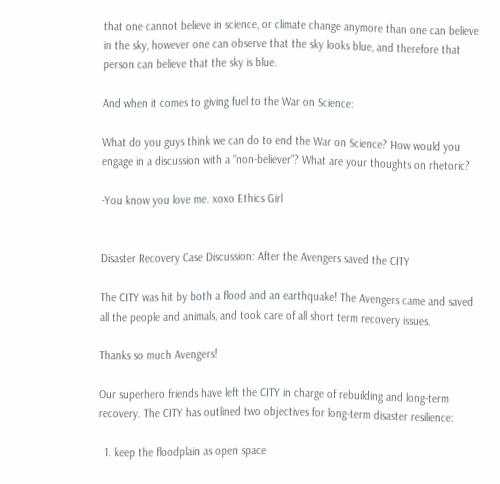that one cannot believe in science, or climate change anymore than one can believe in the sky, however one can observe that the sky looks blue, and therefore that person can believe that the sky is blue.

And when it comes to giving fuel to the War on Science:

What do you guys think we can do to end the War on Science? How would you engage in a discussion with a “non-believer”? What are your thoughts on rhetoric?

-You know you love me. xoxo Ethics Girl


Disaster Recovery Case Discussion: After the Avengers saved the CITY

The CITY was hit by both a flood and an earthquake! The Avengers came and saved all the people and animals, and took care of all short term recovery issues.

Thanks so much Avengers!

Our superhero friends have left the CITY in charge of rebuilding and long-term recovery. The CITY has outlined two objectives for long-term disaster resilience:

  1. keep the floodplain as open space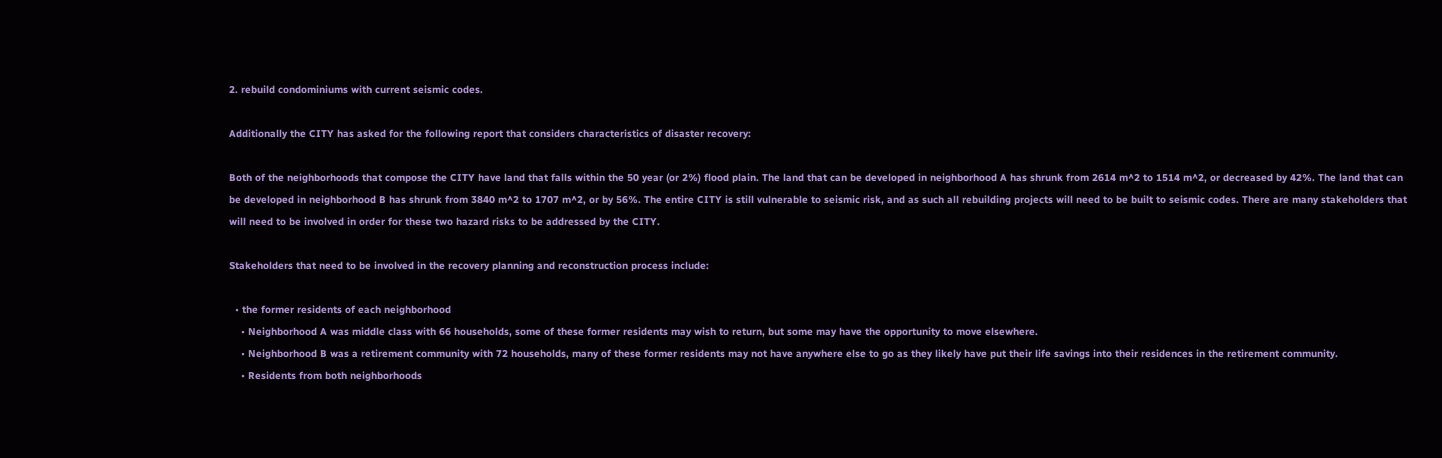2. rebuild condominiums with current seismic codes.

Additionally the CITY has asked for the following report that considers characteristics of disaster recovery:

Both of the neighborhoods that compose the CITY have land that falls within the 50 year (or 2%) flood plain. The land that can be developed in neighborhood A has shrunk from 2614 m^2 to 1514 m^2, or decreased by 42%. The land that can be developed in neighborhood B has shrunk from 3840 m^2 to 1707 m^2, or by 56%. The entire CITY is still vulnerable to seismic risk, and as such all rebuilding projects will need to be built to seismic codes. There are many stakeholders that will need to be involved in order for these two hazard risks to be addressed by the CITY.

Stakeholders that need to be involved in the recovery planning and reconstruction process include:

  • the former residents of each neighborhood
    • Neighborhood A was middle class with 66 households, some of these former residents may wish to return, but some may have the opportunity to move elsewhere.
    • Neighborhood B was a retirement community with 72 households, many of these former residents may not have anywhere else to go as they likely have put their life savings into their residences in the retirement community.
    • Residents from both neighborhoods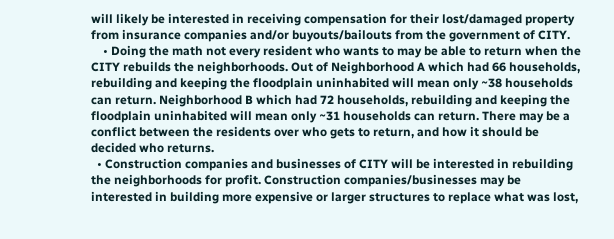will likely be interested in receiving compensation for their lost/damaged property from insurance companies and/or buyouts/bailouts from the government of CITY.
    • Doing the math not every resident who wants to may be able to return when the CITY rebuilds the neighborhoods. Out of Neighborhood A which had 66 households, rebuilding and keeping the floodplain uninhabited will mean only ~38 households can return. Neighborhood B which had 72 households, rebuilding and keeping the floodplain uninhabited will mean only ~31 households can return. There may be a conflict between the residents over who gets to return, and how it should be decided who returns.
  • Construction companies and businesses of CITY will be interested in rebuilding the neighborhoods for profit. Construction companies/businesses may be interested in building more expensive or larger structures to replace what was lost,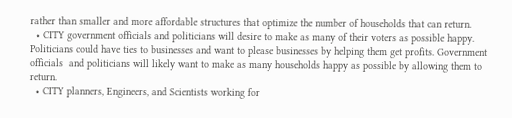rather than smaller and more affordable structures that optimize the number of households that can return.
  • CITY government officials and politicians will desire to make as many of their voters as possible happy.  Politicians could have ties to businesses and want to please businesses by helping them get profits. Government officials  and politicians will likely want to make as many households happy as possible by allowing them to return.
  • CITY planners, Engineers, and Scientists working for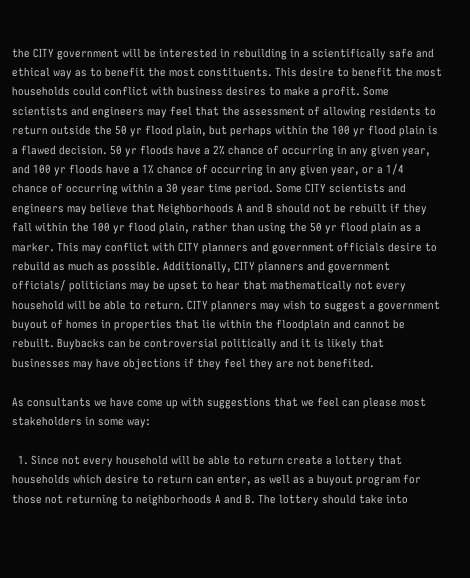the CITY government will be interested in rebuilding in a scientifically safe and ethical way as to benefit the most constituents. This desire to benefit the most households could conflict with business desires to make a profit. Some scientists and engineers may feel that the assessment of allowing residents to return outside the 50 yr flood plain, but perhaps within the 100 yr flood plain is a flawed decision. 50 yr floods have a 2% chance of occurring in any given year, and 100 yr floods have a 1% chance of occurring in any given year, or a 1/4 chance of occurring within a 30 year time period. Some CITY scientists and engineers may believe that Neighborhoods A and B should not be rebuilt if they fall within the 100 yr flood plain, rather than using the 50 yr flood plain as a marker. This may conflict with CITY planners and government officials desire to rebuild as much as possible. Additionally, CITY planners and government officials/ politicians may be upset to hear that mathematically not every household will be able to return. CITY planners may wish to suggest a government buyout of homes in properties that lie within the floodplain and cannot be rebuilt. Buybacks can be controversial politically and it is likely that businesses may have objections if they feel they are not benefited.

As consultants we have come up with suggestions that we feel can please most stakeholders in some way:

  1. Since not every household will be able to return create a lottery that households which desire to return can enter, as well as a buyout program for those not returning to neighborhoods A and B. The lottery should take into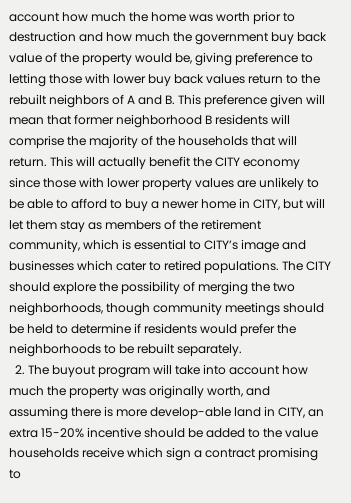account how much the home was worth prior to destruction and how much the government buy back value of the property would be, giving preference to letting those with lower buy back values return to the rebuilt neighbors of A and B. This preference given will mean that former neighborhood B residents will comprise the majority of the households that will return. This will actually benefit the CITY economy since those with lower property values are unlikely to be able to afford to buy a newer home in CITY, but will let them stay as members of the retirement community, which is essential to CITY’s image and businesses which cater to retired populations. The CITY should explore the possibility of merging the two neighborhoods, though community meetings should be held to determine if residents would prefer the neighborhoods to be rebuilt separately.
  2. The buyout program will take into account how much the property was originally worth, and assuming there is more develop-able land in CITY, an extra 15-20% incentive should be added to the value households receive which sign a contract promising to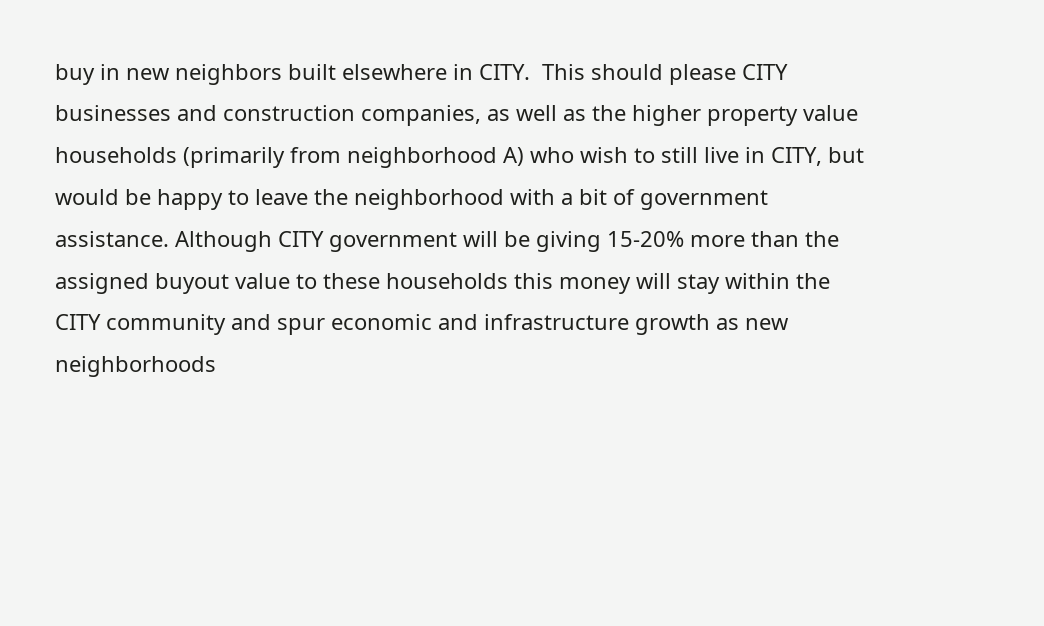buy in new neighbors built elsewhere in CITY.  This should please CITY businesses and construction companies, as well as the higher property value households (primarily from neighborhood A) who wish to still live in CITY, but would be happy to leave the neighborhood with a bit of government assistance. Although CITY government will be giving 15-20% more than the assigned buyout value to these households this money will stay within the CITY community and spur economic and infrastructure growth as new neighborhoods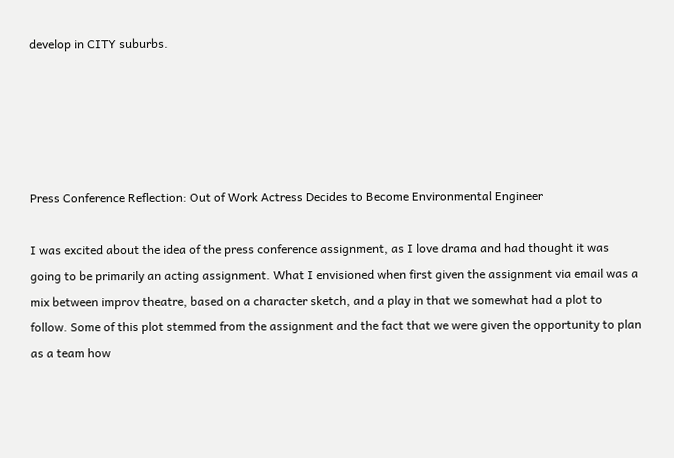develop in CITY suburbs.





Press Conference Reflection: Out of Work Actress Decides to Become Environmental Engineer

I was excited about the idea of the press conference assignment, as I love drama and had thought it was going to be primarily an acting assignment. What I envisioned when first given the assignment via email was a mix between improv theatre, based on a character sketch, and a play in that we somewhat had a plot to follow. Some of this plot stemmed from the assignment and the fact that we were given the opportunity to plan as a team how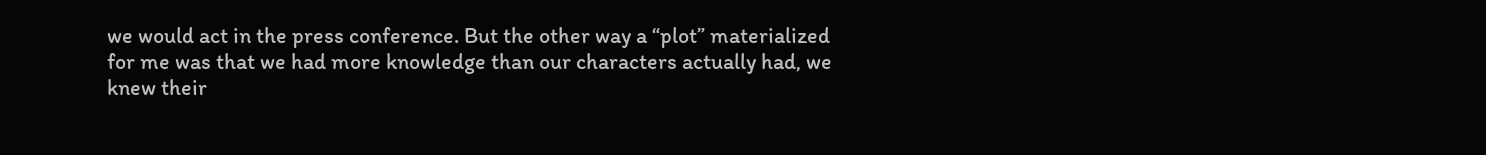we would act in the press conference. But the other way a “plot” materialized for me was that we had more knowledge than our characters actually had, we knew their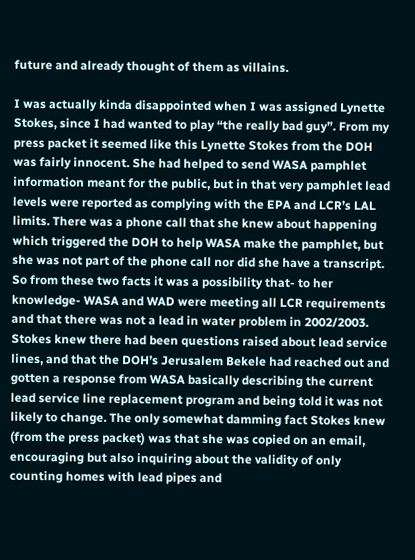future and already thought of them as villains.

I was actually kinda disappointed when I was assigned Lynette Stokes, since I had wanted to play “the really bad guy”. From my press packet it seemed like this Lynette Stokes from the DOH was fairly innocent. She had helped to send WASA pamphlet information meant for the public, but in that very pamphlet lead levels were reported as complying with the EPA and LCR’s LAL limits. There was a phone call that she knew about happening which triggered the DOH to help WASA make the pamphlet, but she was not part of the phone call nor did she have a transcript. So from these two facts it was a possibility that- to her knowledge- WASA and WAD were meeting all LCR requirements and that there was not a lead in water problem in 2002/2003. Stokes knew there had been questions raised about lead service lines, and that the DOH’s Jerusalem Bekele had reached out and gotten a response from WASA basically describing the current lead service line replacement program and being told it was not likely to change. The only somewhat damming fact Stokes knew (from the press packet) was that she was copied on an email, encouraging but also inquiring about the validity of only counting homes with lead pipes and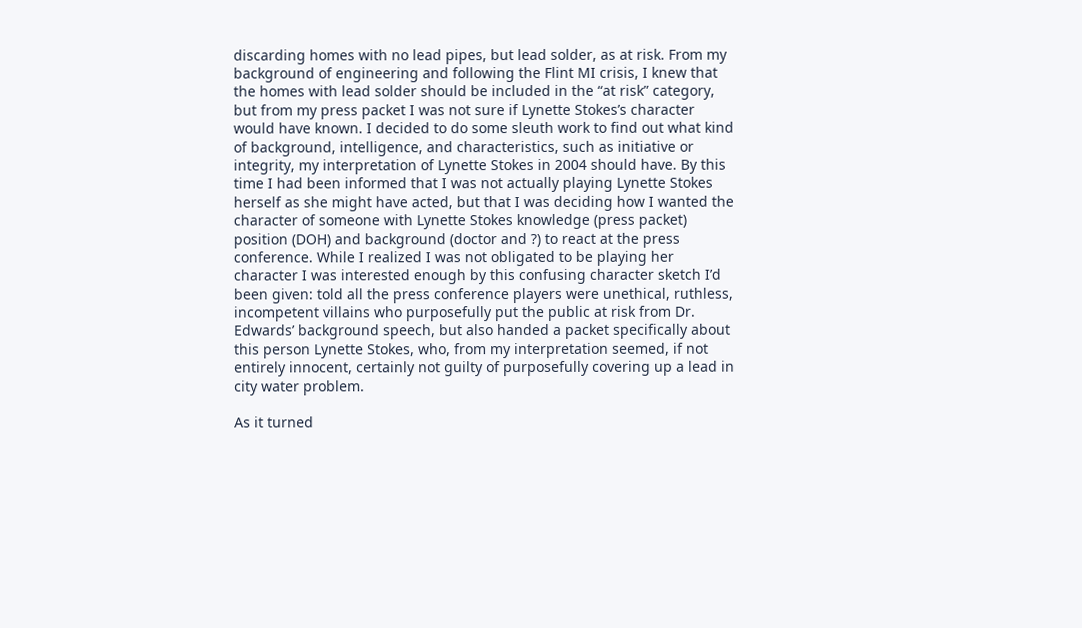discarding homes with no lead pipes, but lead solder, as at risk. From my background of engineering and following the Flint MI crisis, I knew that the homes with lead solder should be included in the “at risk” category, but from my press packet I was not sure if Lynette Stokes’s character would have known. I decided to do some sleuth work to find out what kind of background, intelligence, and characteristics, such as initiative or integrity, my interpretation of Lynette Stokes in 2004 should have. By this time I had been informed that I was not actually playing Lynette Stokes herself as she might have acted, but that I was deciding how I wanted the character of someone with Lynette Stokes knowledge (press packet) position (DOH) and background (doctor and ?) to react at the press conference. While I realized I was not obligated to be playing her character I was interested enough by this confusing character sketch I’d been given: told all the press conference players were unethical, ruthless, incompetent villains who purposefully put the public at risk from Dr. Edwards’ background speech, but also handed a packet specifically about this person Lynette Stokes, who, from my interpretation seemed, if not entirely innocent, certainly not guilty of purposefully covering up a lead in city water problem.

As it turned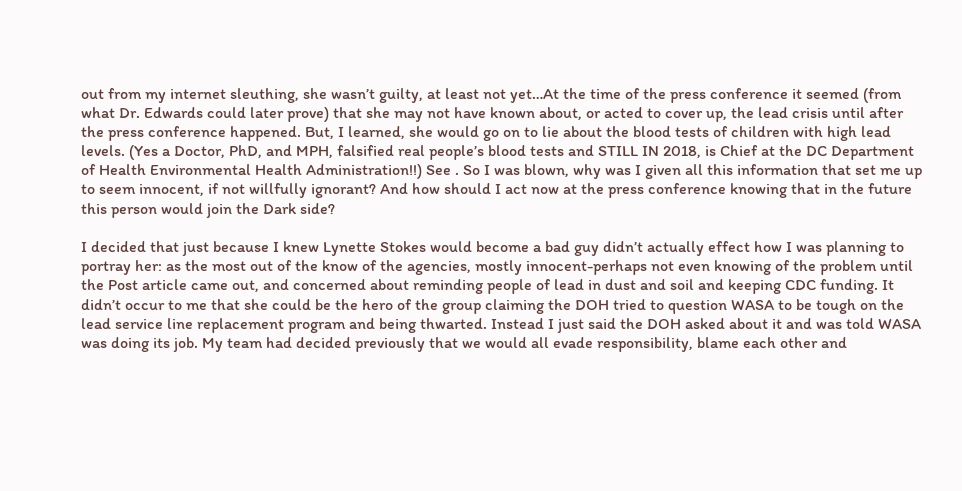out from my internet sleuthing, she wasn’t guilty, at least not yet…At the time of the press conference it seemed (from what Dr. Edwards could later prove) that she may not have known about, or acted to cover up, the lead crisis until after the press conference happened. But, I learned, she would go on to lie about the blood tests of children with high lead levels. (Yes a Doctor, PhD, and MPH, falsified real people’s blood tests and STILL IN 2018, is Chief at the DC Department of Health Environmental Health Administration!!) See . So I was blown, why was I given all this information that set me up to seem innocent, if not willfully ignorant? And how should I act now at the press conference knowing that in the future this person would join the Dark side?

I decided that just because I knew Lynette Stokes would become a bad guy didn’t actually effect how I was planning to portray her: as the most out of the know of the agencies, mostly innocent-perhaps not even knowing of the problem until the Post article came out, and concerned about reminding people of lead in dust and soil and keeping CDC funding. It didn’t occur to me that she could be the hero of the group claiming the DOH tried to question WASA to be tough on the lead service line replacement program and being thwarted. Instead I just said the DOH asked about it and was told WASA was doing its job. My team had decided previously that we would all evade responsibility, blame each other and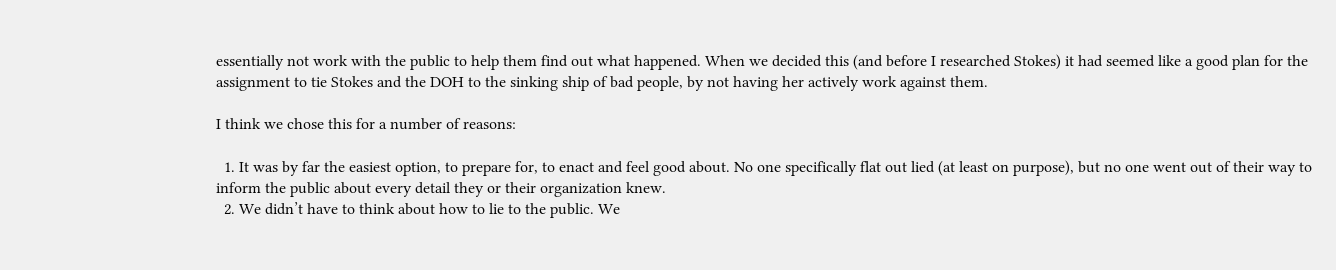essentially not work with the public to help them find out what happened. When we decided this (and before I researched Stokes) it had seemed like a good plan for the assignment to tie Stokes and the DOH to the sinking ship of bad people, by not having her actively work against them.

I think we chose this for a number of reasons:

  1. It was by far the easiest option, to prepare for, to enact and feel good about. No one specifically flat out lied (at least on purpose), but no one went out of their way to inform the public about every detail they or their organization knew.
  2. We didn’t have to think about how to lie to the public. We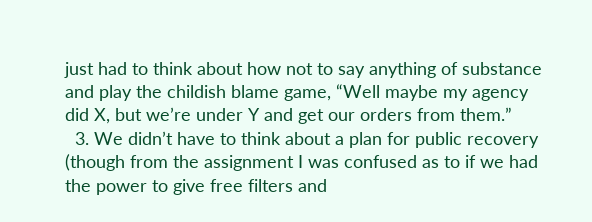just had to think about how not to say anything of substance and play the childish blame game, “Well maybe my agency did X, but we’re under Y and get our orders from them.”
  3. We didn’t have to think about a plan for public recovery (though from the assignment I was confused as to if we had the power to give free filters and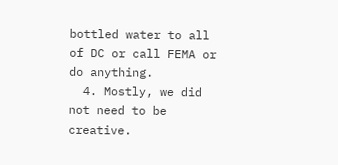bottled water to all of DC or call FEMA or do anything.
  4. Mostly, we did not need to be creative.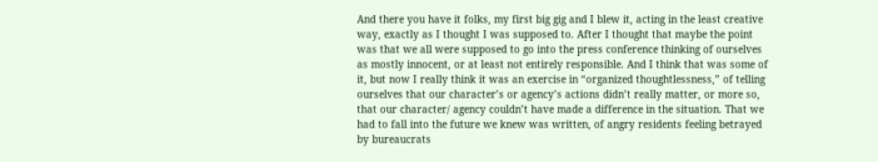And there you have it folks, my first big gig and I blew it, acting in the least creative way, exactly as I thought I was supposed to. After I thought that maybe the point was that we all were supposed to go into the press conference thinking of ourselves as mostly innocent, or at least not entirely responsible. And I think that was some of it, but now I really think it was an exercise in “organized thoughtlessness,” of telling ourselves that our character’s or agency’s actions didn’t really matter, or more so, that our character/ agency couldn’t have made a difference in the situation. That we had to fall into the future we knew was written, of angry residents feeling betrayed by bureaucrats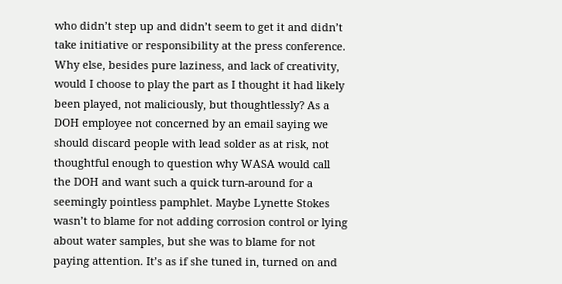who didn’t step up and didn’t seem to get it and didn’t take initiative or responsibility at the press conference. Why else, besides pure laziness, and lack of creativity, would I choose to play the part as I thought it had likely been played, not maliciously, but thoughtlessly? As a DOH employee not concerned by an email saying we should discard people with lead solder as at risk, not thoughtful enough to question why WASA would call the DOH and want such a quick turn-around for a seemingly pointless pamphlet. Maybe Lynette Stokes wasn’t to blame for not adding corrosion control or lying about water samples, but she was to blame for not paying attention. It’s as if she tuned in, turned on and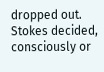dropped out. Stokes decided, consciously or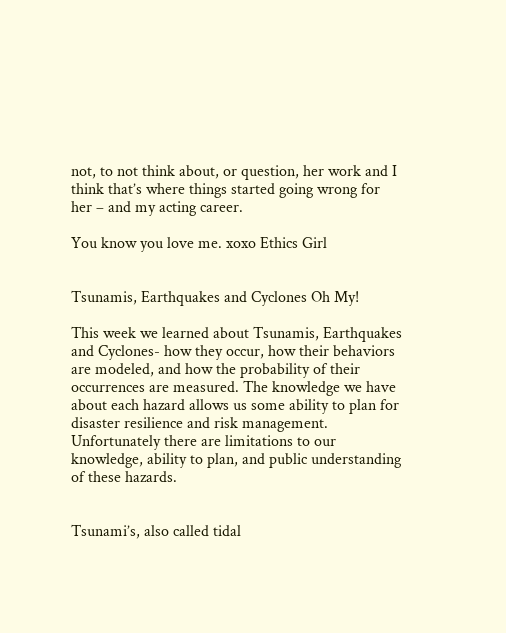not, to not think about, or question, her work and I think that’s where things started going wrong for her – and my acting career.

You know you love me. xoxo Ethics Girl


Tsunamis, Earthquakes and Cyclones Oh My!

This week we learned about Tsunamis, Earthquakes and Cyclones- how they occur, how their behaviors are modeled, and how the probability of their occurrences are measured. The knowledge we have about each hazard allows us some ability to plan for disaster resilience and risk management. Unfortunately there are limitations to our knowledge, ability to plan, and public understanding of these hazards.


Tsunami’s, also called tidal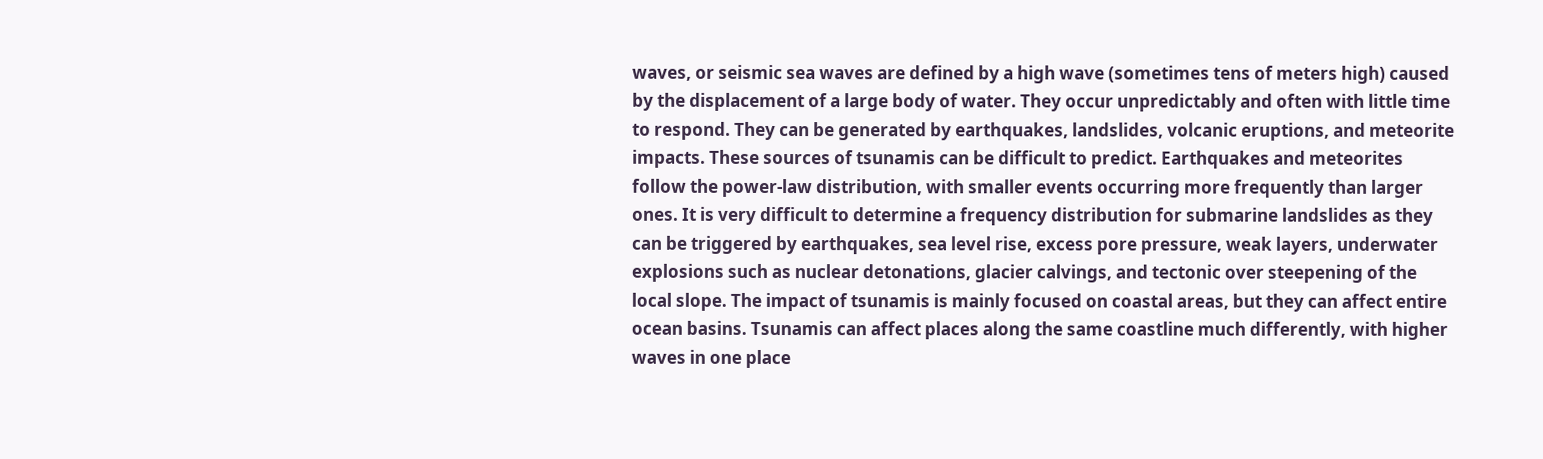waves, or seismic sea waves are defined by a high wave (sometimes tens of meters high) caused by the displacement of a large body of water. They occur unpredictably and often with little time to respond. They can be generated by earthquakes, landslides, volcanic eruptions, and meteorite impacts. These sources of tsunamis can be difficult to predict. Earthquakes and meteorites follow the power-law distribution, with smaller events occurring more frequently than larger ones. It is very difficult to determine a frequency distribution for submarine landslides as they can be triggered by earthquakes, sea level rise, excess pore pressure, weak layers, underwater explosions such as nuclear detonations, glacier calvings, and tectonic over steepening of the local slope. The impact of tsunamis is mainly focused on coastal areas, but they can affect entire ocean basins. Tsunamis can affect places along the same coastline much differently, with higher waves in one place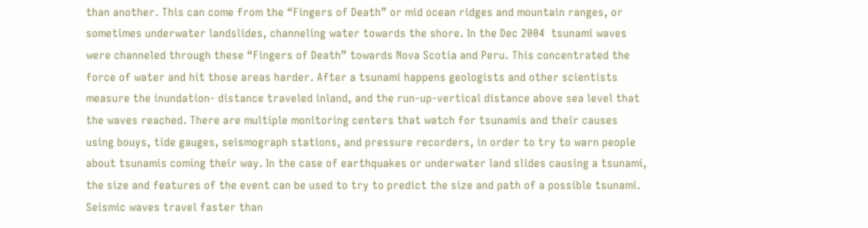than another. This can come from the “Fingers of Death” or mid ocean ridges and mountain ranges, or sometimes underwater landslides, channeling water towards the shore. In the Dec 2004  tsunami waves were channeled through these “Fingers of Death” towards Nova Scotia and Peru. This concentrated the force of water and hit those areas harder. After a tsunami happens geologists and other scientists measure the inundation- distance traveled inland, and the run-up-vertical distance above sea level that the waves reached. There are multiple monitoring centers that watch for tsunamis and their causes using bouys, tide gauges, seismograph stations, and pressure recorders, in order to try to warn people about tsunamis coming their way. In the case of earthquakes or underwater land slides causing a tsunami, the size and features of the event can be used to try to predict the size and path of a possible tsunami. Seismic waves travel faster than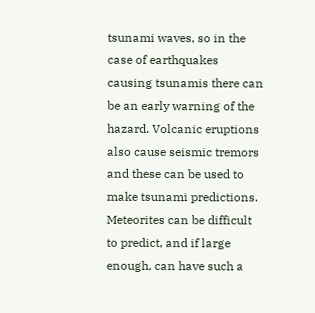tsunami waves, so in the case of earthquakes causing tsunamis there can be an early warning of the hazard. Volcanic eruptions also cause seismic tremors and these can be used to make tsunami predictions. Meteorites can be difficult to predict, and if large enough, can have such a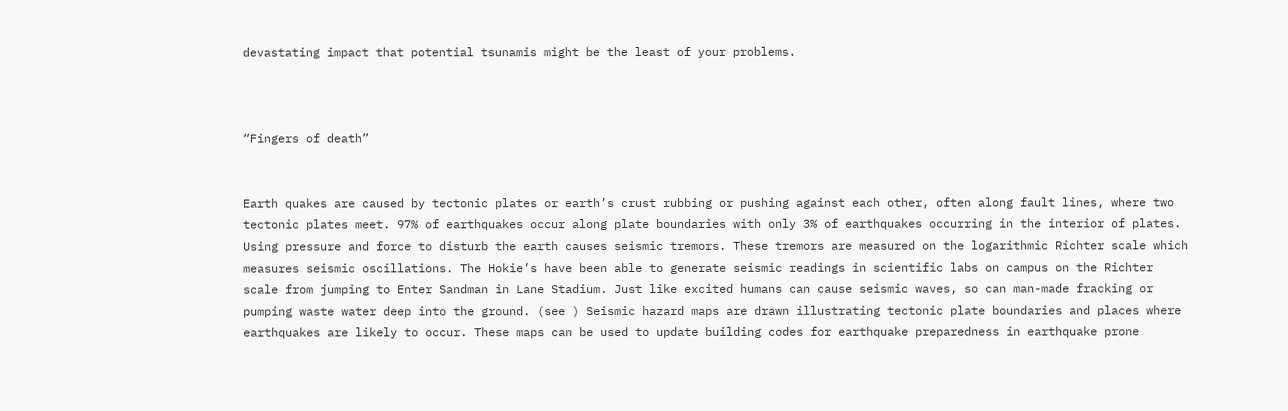devastating impact that potential tsunamis might be the least of your problems.



“Fingers of death”


Earth quakes are caused by tectonic plates or earth’s crust rubbing or pushing against each other, often along fault lines, where two tectonic plates meet. 97% of earthquakes occur along plate boundaries with only 3% of earthquakes occurring in the interior of plates. Using pressure and force to disturb the earth causes seismic tremors. These tremors are measured on the logarithmic Richter scale which measures seismic oscillations. The Hokie’s have been able to generate seismic readings in scientific labs on campus on the Richter scale from jumping to Enter Sandman in Lane Stadium. Just like excited humans can cause seismic waves, so can man-made fracking or pumping waste water deep into the ground. (see ) Seismic hazard maps are drawn illustrating tectonic plate boundaries and places where earthquakes are likely to occur. These maps can be used to update building codes for earthquake preparedness in earthquake prone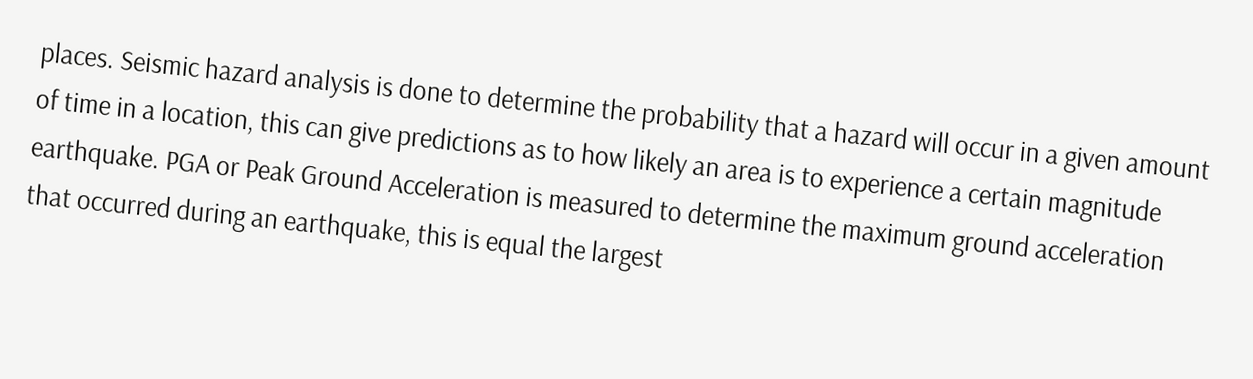places. Seismic hazard analysis is done to determine the probability that a hazard will occur in a given amount of time in a location, this can give predictions as to how likely an area is to experience a certain magnitude earthquake. PGA or Peak Ground Acceleration is measured to determine the maximum ground acceleration that occurred during an earthquake, this is equal the largest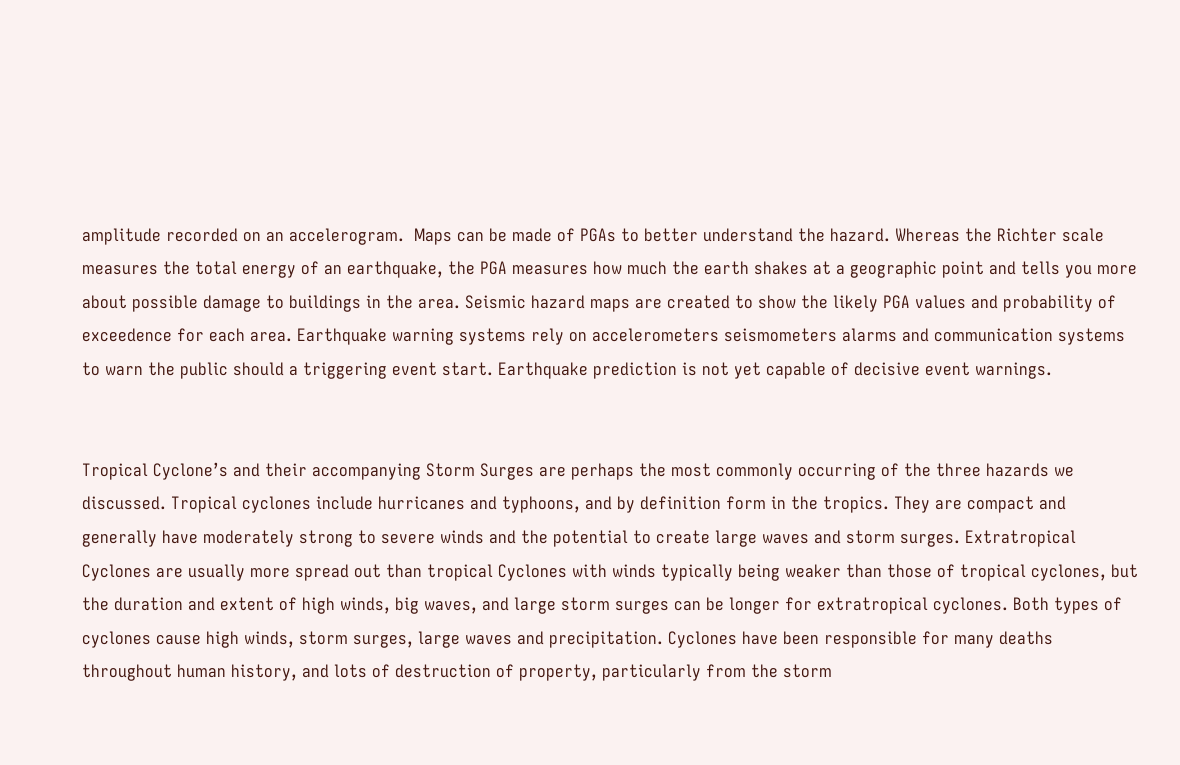amplitude recorded on an accelerogram.  Maps can be made of PGAs to better understand the hazard. Whereas the Richter scale measures the total energy of an earthquake, the PGA measures how much the earth shakes at a geographic point and tells you more about possible damage to buildings in the area. Seismic hazard maps are created to show the likely PGA values and probability of exceedence for each area. Earthquake warning systems rely on accelerometers seismometers alarms and communication systems to warn the public should a triggering event start. Earthquake prediction is not yet capable of decisive event warnings.


Tropical Cyclone’s and their accompanying Storm Surges are perhaps the most commonly occurring of the three hazards we discussed. Tropical cyclones include hurricanes and typhoons, and by definition form in the tropics. They are compact and generally have moderately strong to severe winds and the potential to create large waves and storm surges. Extratropical Cyclones are usually more spread out than tropical Cyclones with winds typically being weaker than those of tropical cyclones, but the duration and extent of high winds, big waves, and large storm surges can be longer for extratropical cyclones. Both types of cyclones cause high winds, storm surges, large waves and precipitation. Cyclones have been responsible for many deaths throughout human history, and lots of destruction of property, particularly from the storm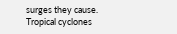surges they cause. Tropical cyclones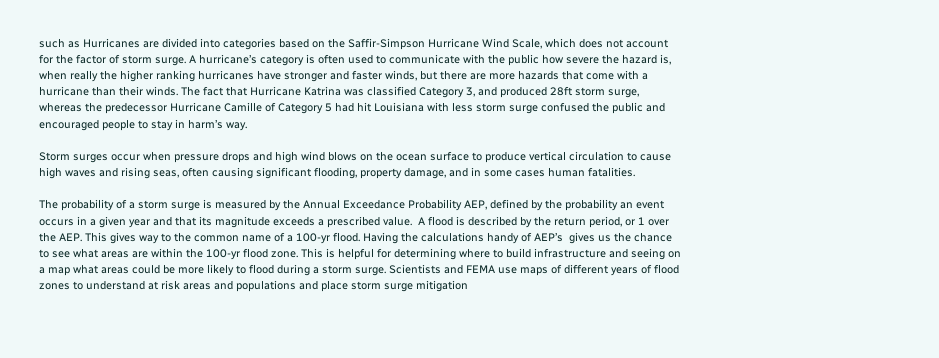such as Hurricanes are divided into categories based on the Saffir-Simpson Hurricane Wind Scale, which does not account for the factor of storm surge. A hurricane’s category is often used to communicate with the public how severe the hazard is, when really the higher ranking hurricanes have stronger and faster winds, but there are more hazards that come with a hurricane than their winds. The fact that Hurricane Katrina was classified Category 3, and produced 28ft storm surge, whereas the predecessor Hurricane Camille of Category 5 had hit Louisiana with less storm surge confused the public and encouraged people to stay in harm’s way.

Storm surges occur when pressure drops and high wind blows on the ocean surface to produce vertical circulation to cause high waves and rising seas, often causing significant flooding, property damage, and in some cases human fatalities.

The probability of a storm surge is measured by the Annual Exceedance Probability AEP, defined by the probability an event occurs in a given year and that its magnitude exceeds a prescribed value.  A flood is described by the return period, or 1 over the AEP. This gives way to the common name of a 100-yr flood. Having the calculations handy of AEP’s  gives us the chance to see what areas are within the 100-yr flood zone. This is helpful for determining where to build infrastructure and seeing on a map what areas could be more likely to flood during a storm surge. Scientists and FEMA use maps of different years of flood zones to understand at risk areas and populations and place storm surge mitigation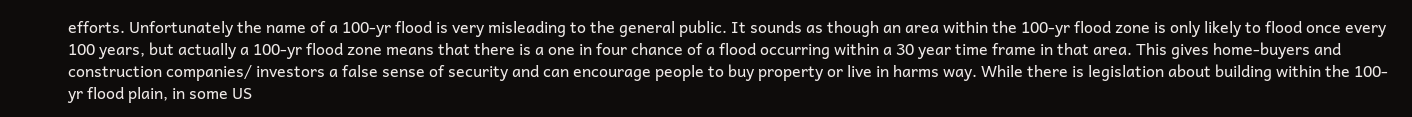efforts. Unfortunately the name of a 100-yr flood is very misleading to the general public. It sounds as though an area within the 100-yr flood zone is only likely to flood once every 100 years, but actually a 100-yr flood zone means that there is a one in four chance of a flood occurring within a 30 year time frame in that area. This gives home-buyers and construction companies/ investors a false sense of security and can encourage people to buy property or live in harms way. While there is legislation about building within the 100-yr flood plain, in some US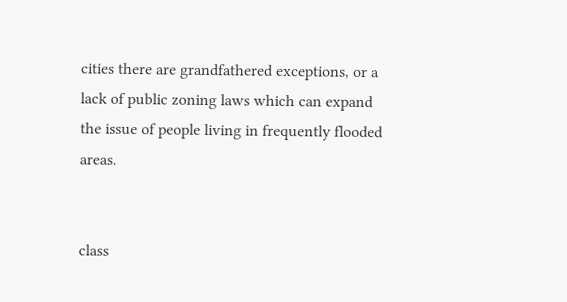cities there are grandfathered exceptions, or a lack of public zoning laws which can expand the issue of people living in frequently flooded areas.


class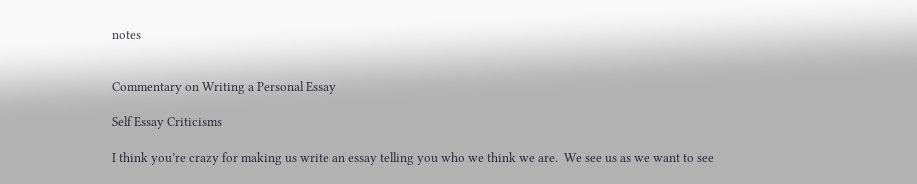notes


Commentary on Writing a Personal Essay

Self Essay Criticisms

I think you’re crazy for making us write an essay telling you who we think we are.  We see us as we want to see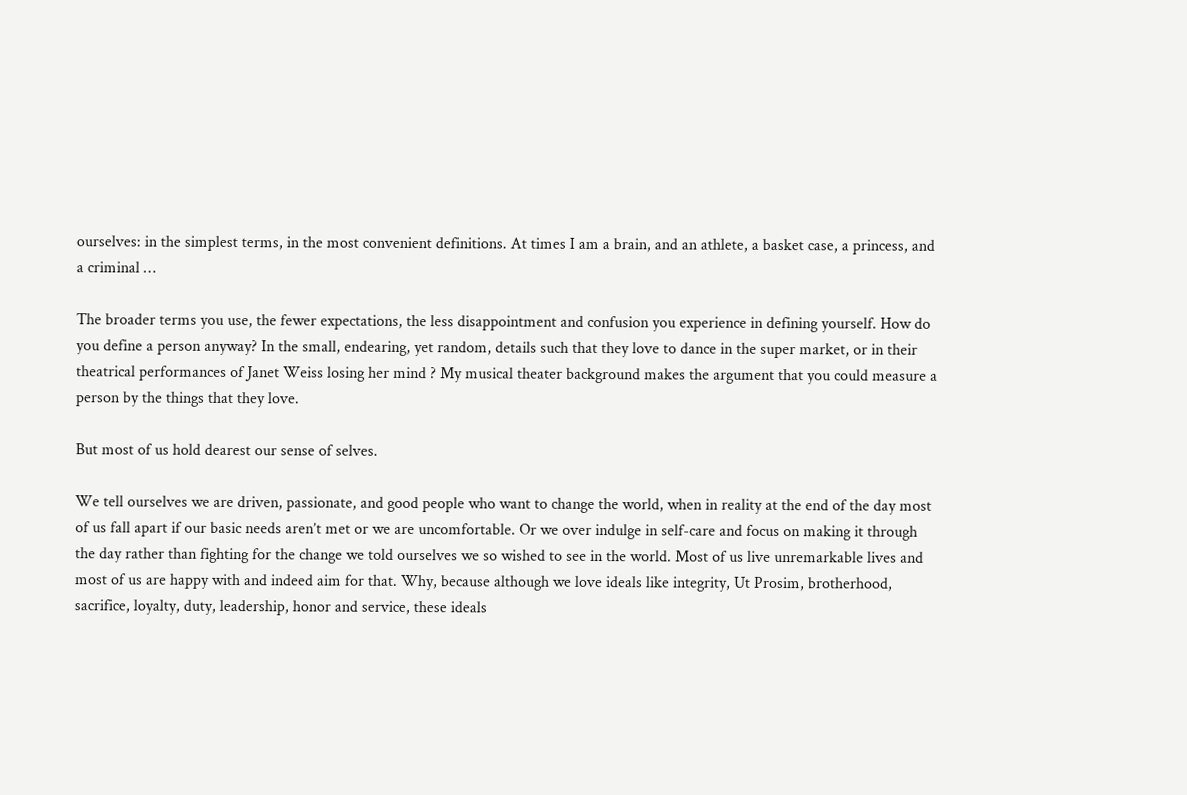ourselves: in the simplest terms, in the most convenient definitions. At times I am a brain, and an athlete, a basket case, a princess, and a criminal …

The broader terms you use, the fewer expectations, the less disappointment and confusion you experience in defining yourself. How do you define a person anyway? In the small, endearing, yet random, details such that they love to dance in the super market, or in their theatrical performances of Janet Weiss losing her mind ? My musical theater background makes the argument that you could measure a person by the things that they love.

But most of us hold dearest our sense of selves.

We tell ourselves we are driven, passionate, and good people who want to change the world, when in reality at the end of the day most of us fall apart if our basic needs aren’t met or we are uncomfortable. Or we over indulge in self-care and focus on making it through the day rather than fighting for the change we told ourselves we so wished to see in the world. Most of us live unremarkable lives and most of us are happy with and indeed aim for that. Why, because although we love ideals like integrity, Ut Prosim, brotherhood, sacrifice, loyalty, duty, leadership, honor and service, these ideals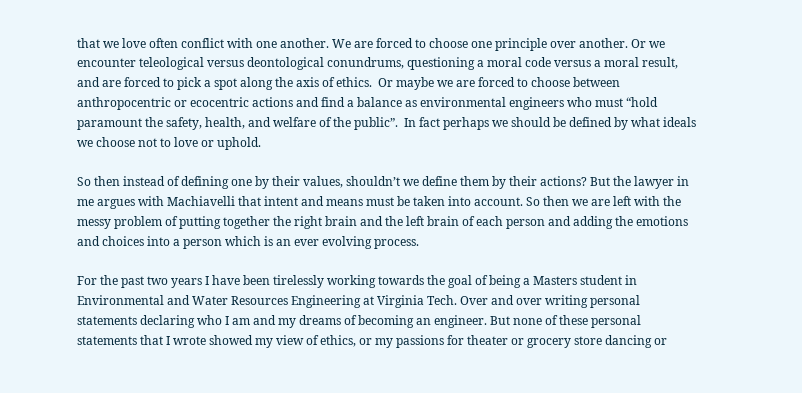that we love often conflict with one another. We are forced to choose one principle over another. Or we encounter teleological versus deontological conundrums, questioning a moral code versus a moral result, and are forced to pick a spot along the axis of ethics.  Or maybe we are forced to choose between anthropocentric or ecocentric actions and find a balance as environmental engineers who must “hold paramount the safety, health, and welfare of the public”.  In fact perhaps we should be defined by what ideals we choose not to love or uphold.

So then instead of defining one by their values, shouldn’t we define them by their actions? But the lawyer in me argues with Machiavelli that intent and means must be taken into account. So then we are left with the messy problem of putting together the right brain and the left brain of each person and adding the emotions and choices into a person which is an ever evolving process.

For the past two years I have been tirelessly working towards the goal of being a Masters student in Environmental and Water Resources Engineering at Virginia Tech. Over and over writing personal statements declaring who I am and my dreams of becoming an engineer. But none of these personal statements that I wrote showed my view of ethics, or my passions for theater or grocery store dancing or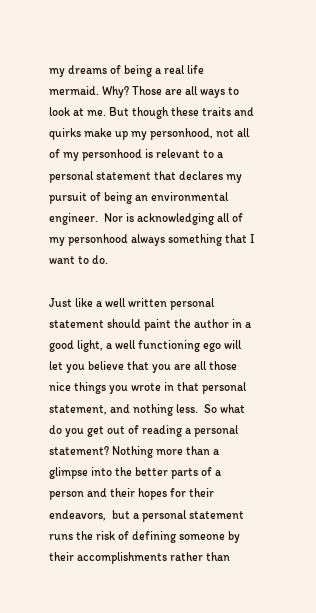my dreams of being a real life mermaid. Why? Those are all ways to look at me. But though these traits and quirks make up my personhood, not all of my personhood is relevant to a personal statement that declares my pursuit of being an environmental engineer.  Nor is acknowledging all of my personhood always something that I want to do.

Just like a well written personal statement should paint the author in a good light, a well functioning ego will let you believe that you are all those nice things you wrote in that personal statement, and nothing less.  So what do you get out of reading a personal statement? Nothing more than a glimpse into the better parts of a person and their hopes for their endeavors,  but a personal statement runs the risk of defining someone by their accomplishments rather than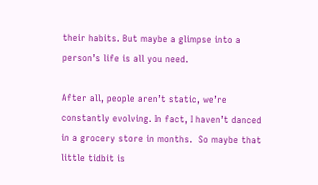their habits. But maybe a glimpse into a person’s life is all you need.

After all, people aren’t static, we’re constantly evolving. In fact, I haven’t danced in a grocery store in months.  So maybe that little tidbit is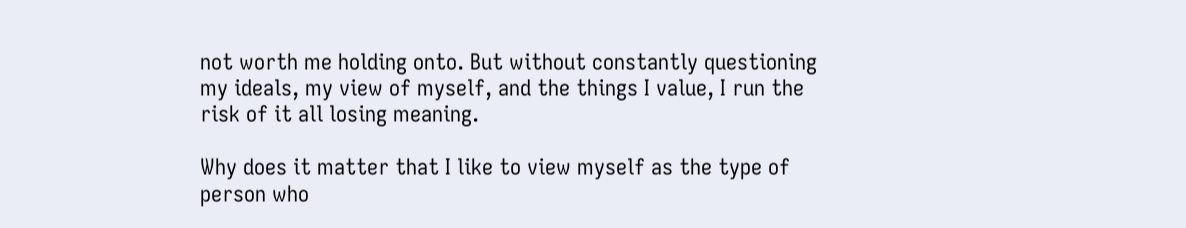not worth me holding onto. But without constantly questioning my ideals, my view of myself, and the things I value, I run the risk of it all losing meaning.

Why does it matter that I like to view myself as the type of person who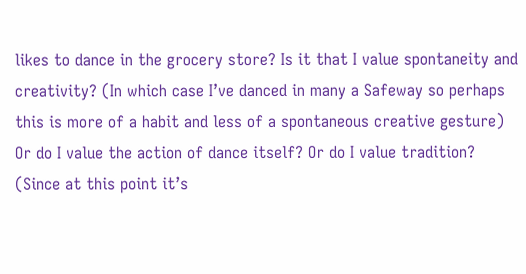likes to dance in the grocery store? Is it that I value spontaneity and creativity? (In which case I’ve danced in many a Safeway so perhaps this is more of a habit and less of a spontaneous creative gesture) Or do I value the action of dance itself? Or do I value tradition? (Since at this point it’s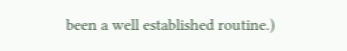been a well established routine.)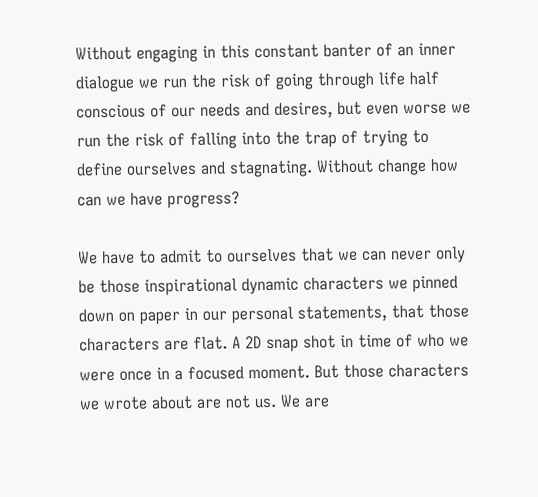Without engaging in this constant banter of an inner dialogue we run the risk of going through life half conscious of our needs and desires, but even worse we run the risk of falling into the trap of trying to define ourselves and stagnating. Without change how can we have progress?

We have to admit to ourselves that we can never only be those inspirational dynamic characters we pinned down on paper in our personal statements, that those characters are flat. A 2D snap shot in time of who we were once in a focused moment. But those characters we wrote about are not us. We are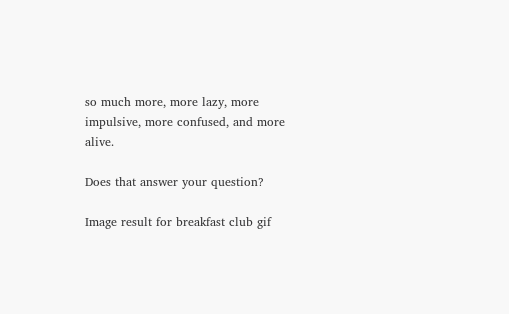so much more, more lazy, more impulsive, more confused, and more alive.

Does that answer your question?

Image result for breakfast club gif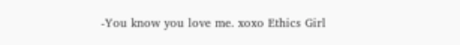-You know you love me. xoxo Ethics Girl